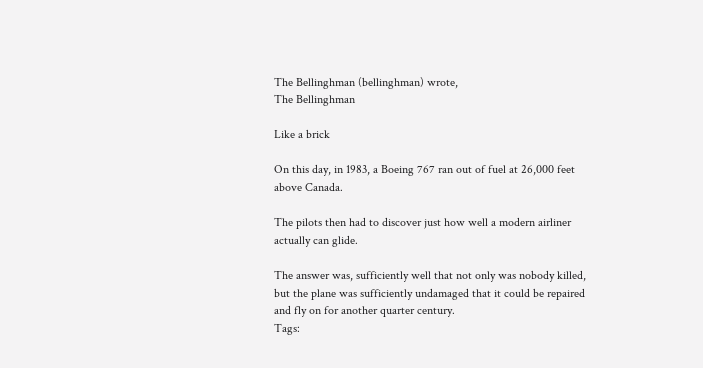The Bellinghman (bellinghman) wrote,
The Bellinghman

Like a brick

On this day, in 1983, a Boeing 767 ran out of fuel at 26,000 feet above Canada.

The pilots then had to discover just how well a modern airliner actually can glide.

The answer was, sufficiently well that not only was nobody killed, but the plane was sufficiently undamaged that it could be repaired and fly on for another quarter century.
Tags: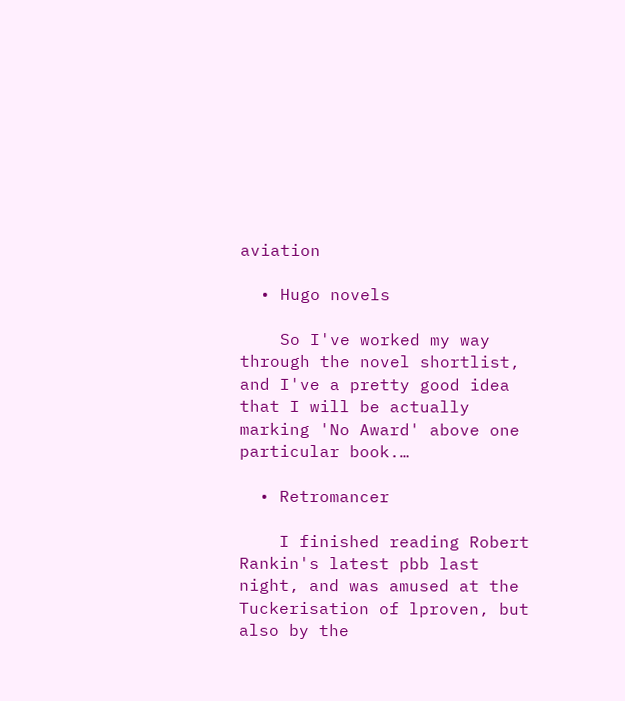aviation

  • Hugo novels

    So I've worked my way through the novel shortlist, and I've a pretty good idea that I will be actually marking 'No Award' above one particular book.…

  • Retromancer

    I finished reading Robert Rankin's latest pbb last night, and was amused at the Tuckerisation of lproven, but also by the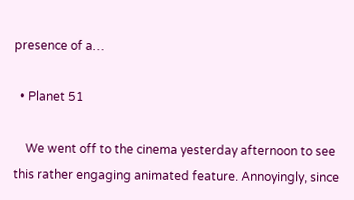presence of a…

  • Planet 51

    We went off to the cinema yesterday afternoon to see this rather engaging animated feature. Annoyingly, since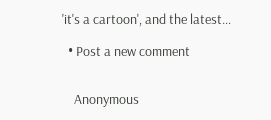'it's a cartoon', and the latest…

  • Post a new comment


    Anonymous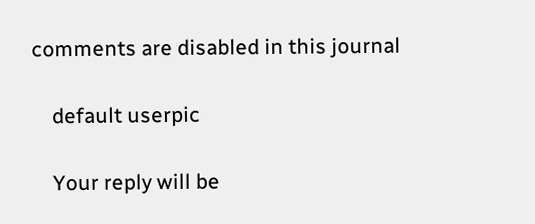comments are disabled in this journal

    default userpic

    Your reply will be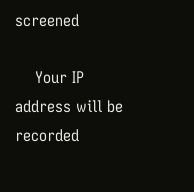screened

    Your IP address will be recorded